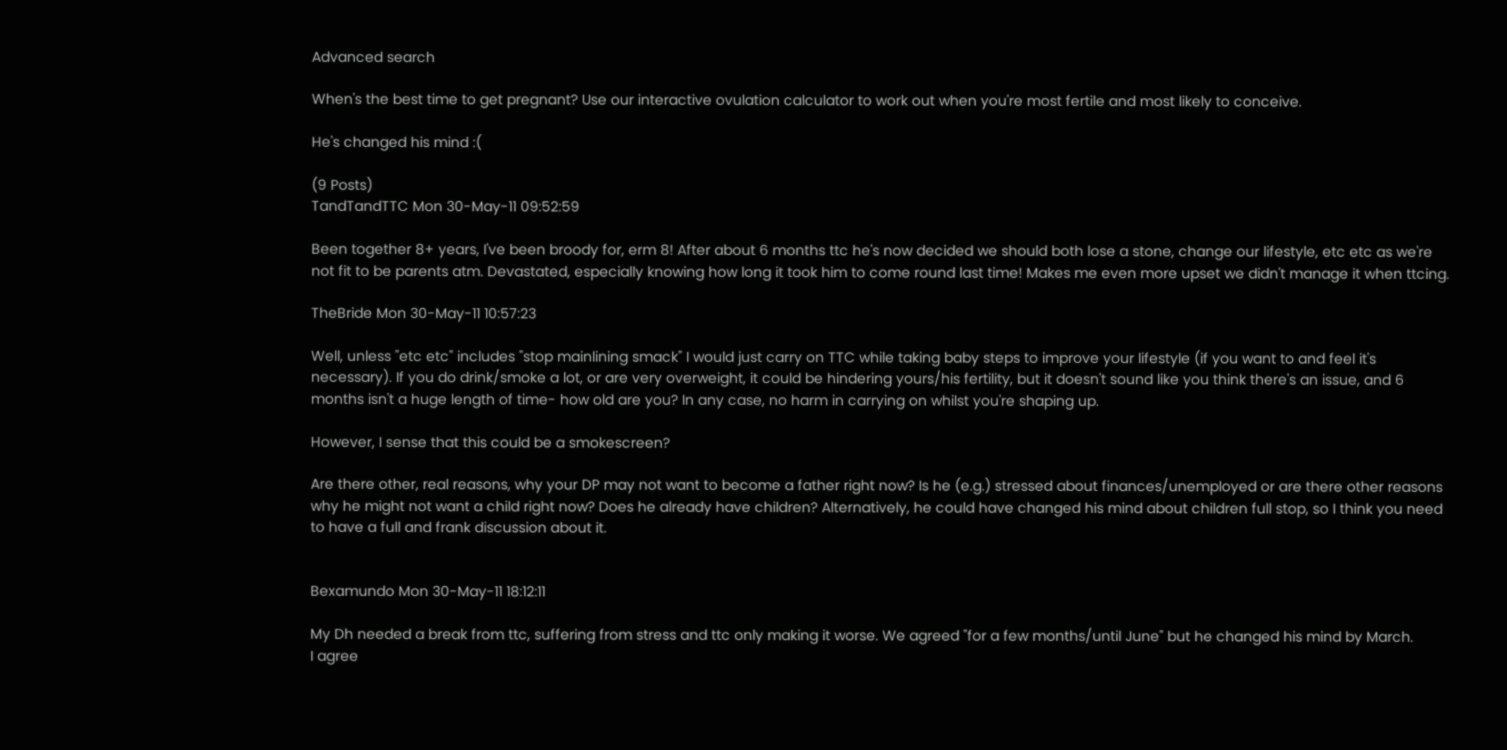Advanced search

When's the best time to get pregnant? Use our interactive ovulation calculator to work out when you're most fertile and most likely to conceive.

He's changed his mind :(

(9 Posts)
TandTandTTC Mon 30-May-11 09:52:59

Been together 8+ years, I've been broody for, erm 8! After about 6 months ttc he's now decided we should both lose a stone, change our lifestyle, etc etc as we're not fit to be parents atm. Devastated, especially knowing how long it took him to come round last time! Makes me even more upset we didn't manage it when ttcing.

TheBride Mon 30-May-11 10:57:23

Well, unless "etc etc" includes "stop mainlining smack" I would just carry on TTC while taking baby steps to improve your lifestyle (if you want to and feel it's necessary). If you do drink/smoke a lot, or are very overweight, it could be hindering yours/his fertility, but it doesn't sound like you think there's an issue, and 6 months isn't a huge length of time- how old are you? In any case, no harm in carrying on whilst you're shaping up.

However, I sense that this could be a smokescreen?

Are there other, real reasons, why your DP may not want to become a father right now? Is he (e.g.) stressed about finances/unemployed or are there other reasons why he might not want a child right now? Does he already have children? Alternatively, he could have changed his mind about children full stop, so I think you need to have a full and frank discussion about it.


Bexamundo Mon 30-May-11 18:12:11

My Dh needed a break from ttc, suffering from stress and ttc only making it worse. We agreed "for a few months/until June" but he changed his mind by March.
I agree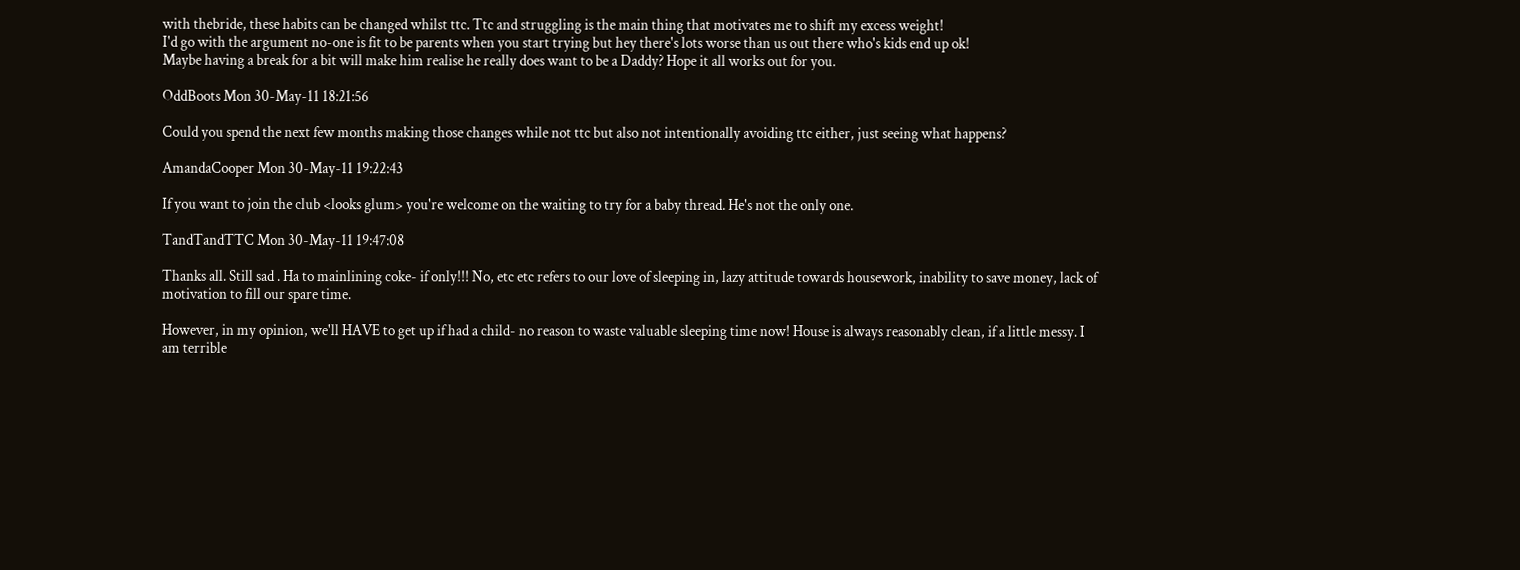with thebride, these habits can be changed whilst ttc. Ttc and struggling is the main thing that motivates me to shift my excess weight!
I'd go with the argument no-one is fit to be parents when you start trying but hey there's lots worse than us out there who's kids end up ok!
Maybe having a break for a bit will make him realise he really does want to be a Daddy? Hope it all works out for you.

OddBoots Mon 30-May-11 18:21:56

Could you spend the next few months making those changes while not ttc but also not intentionally avoiding ttc either, just seeing what happens?

AmandaCooper Mon 30-May-11 19:22:43

If you want to join the club <looks glum> you're welcome on the waiting to try for a baby thread. He's not the only one.

TandTandTTC Mon 30-May-11 19:47:08

Thanks all. Still sad . Ha to mainlining coke- if only!!! No, etc etc refers to our love of sleeping in, lazy attitude towards housework, inability to save money, lack of motivation to fill our spare time.

However, in my opinion, we'll HAVE to get up if had a child- no reason to waste valuable sleeping time now! House is always reasonably clean, if a little messy. I am terrible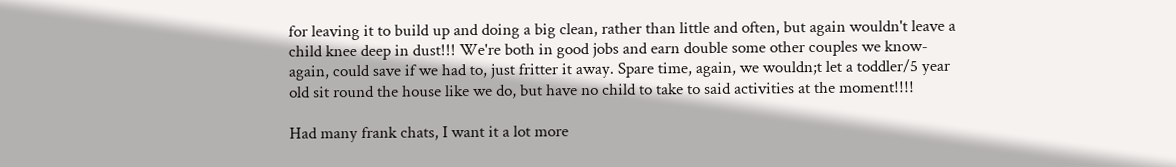for leaving it to build up and doing a big clean, rather than little and often, but again wouldn't leave a child knee deep in dust!!! We're both in good jobs and earn double some other couples we know- again, could save if we had to, just fritter it away. Spare time, again, we wouldn;t let a toddler/5 year old sit round the house like we do, but have no child to take to said activities at the moment!!!!

Had many frank chats, I want it a lot more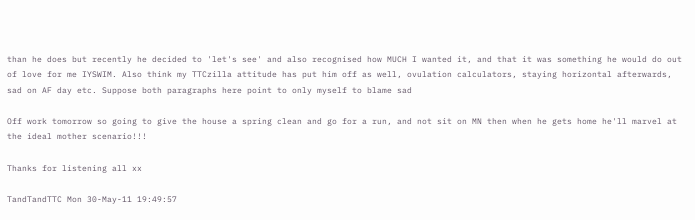than he does but recently he decided to 'let's see' and also recognised how MUCH I wanted it, and that it was something he would do out of love for me IYSWIM. Also think my TTCzilla attitude has put him off as well, ovulation calculators, staying horizontal afterwards, sad on AF day etc. Suppose both paragraphs here point to only myself to blame sad

Off work tomorrow so going to give the house a spring clean and go for a run, and not sit on MN then when he gets home he'll marvel at the ideal mother scenario!!!

Thanks for listening all xx

TandTandTTC Mon 30-May-11 19:49:57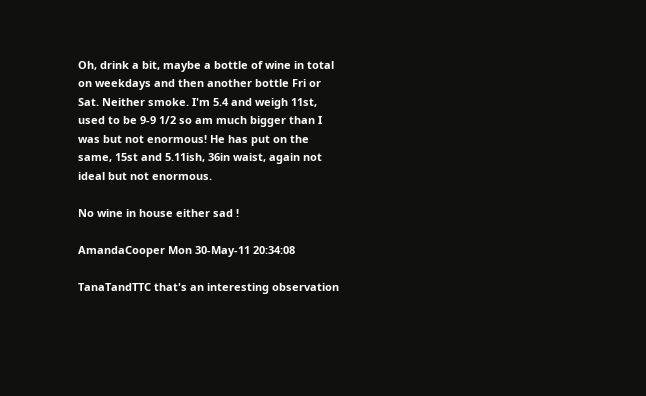Oh, drink a bit, maybe a bottle of wine in total on weekdays and then another bottle Fri or Sat. Neither smoke. I'm 5.4 and weigh 11st, used to be 9-9 1/2 so am much bigger than I was but not enormous! He has put on the same, 15st and 5.11ish, 36in waist, again not ideal but not enormous.

No wine in house either sad !

AmandaCooper Mon 30-May-11 20:34:08

TanaTandTTC that's an interesting observation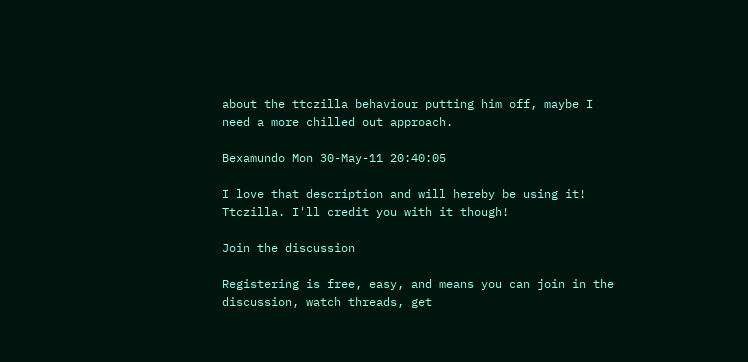about the ttczilla behaviour putting him off, maybe I need a more chilled out approach.

Bexamundo Mon 30-May-11 20:40:05

I love that description and will hereby be using it! Ttczilla. I'll credit you with it though!

Join the discussion

Registering is free, easy, and means you can join in the discussion, watch threads, get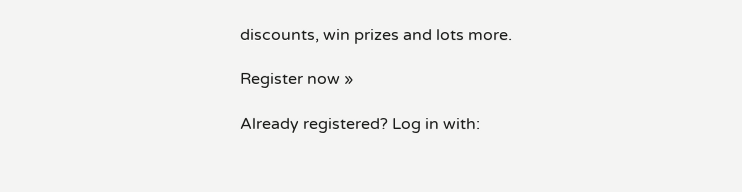discounts, win prizes and lots more.

Register now »

Already registered? Log in with: